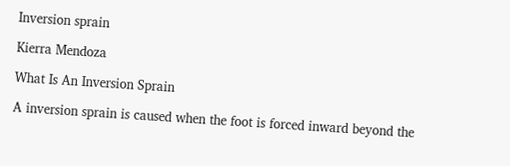Inversion sprain

Kierra Mendoza

What Is An Inversion Sprain

A inversion sprain is caused when the foot is forced inward beyond the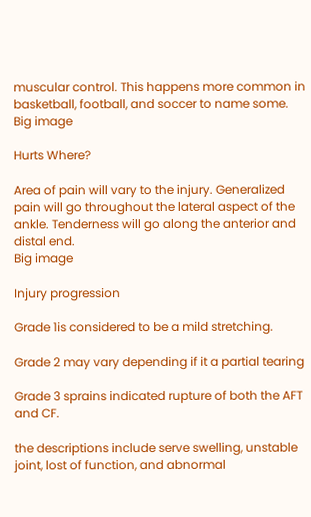muscular control. This happens more common in basketball, football, and soccer to name some.
Big image

Hurts Where?

Area of pain will vary to the injury. Generalized pain will go throughout the lateral aspect of the ankle. Tenderness will go along the anterior and distal end.
Big image

Injury progression

Grade 1is considered to be a mild stretching.

Grade 2 may vary depending if it a partial tearing

Grade 3 sprains indicated rupture of both the AFT and CF.

the descriptions include serve swelling, unstable joint, lost of function, and abnormal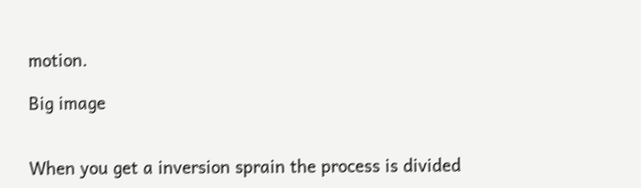motion.

Big image


When you get a inversion sprain the process is divided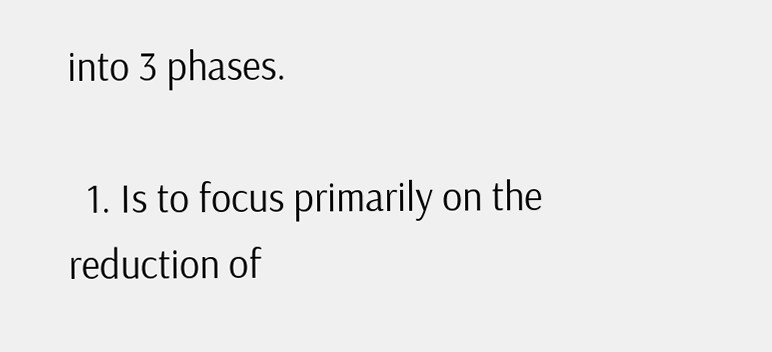into 3 phases.

  1. Is to focus primarily on the reduction of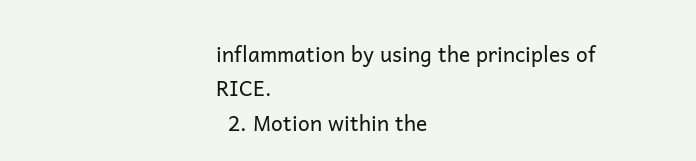inflammation by using the principles of RICE.
  2. Motion within the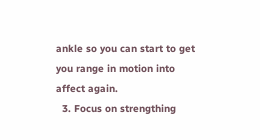ankle so you can start to get you range in motion into affect again.
  3. Focus on strengthing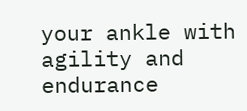your ankle with agility and endurance